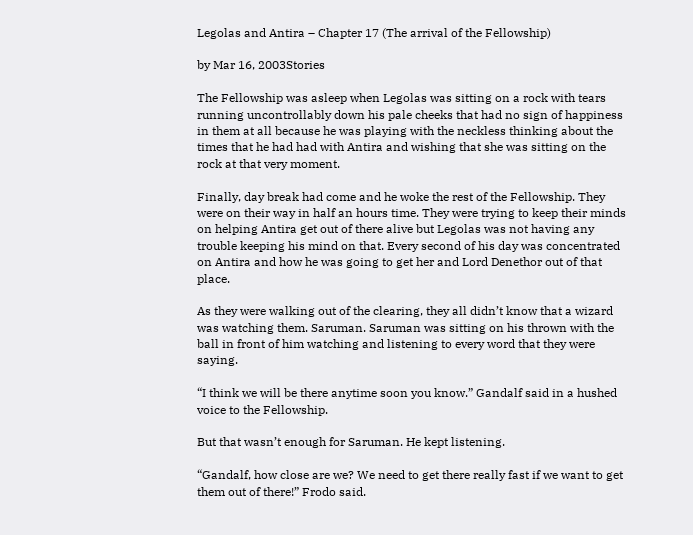Legolas and Antira – Chapter 17 (The arrival of the Fellowship)

by Mar 16, 2003Stories

The Fellowship was asleep when Legolas was sitting on a rock with tears running uncontrollably down his pale cheeks that had no sign of happiness in them at all because he was playing with the neckless thinking about the times that he had had with Antira and wishing that she was sitting on the rock at that very moment.

Finally, day break had come and he woke the rest of the Fellowship. They were on their way in half an hours time. They were trying to keep their minds on helping Antira get out of there alive but Legolas was not having any trouble keeping his mind on that. Every second of his day was concentrated on Antira and how he was going to get her and Lord Denethor out of that place.

As they were walking out of the clearing, they all didn’t know that a wizard was watching them. Saruman. Saruman was sitting on his thrown with the ball in front of him watching and listening to every word that they were saying.

“I think we will be there anytime soon you know.” Gandalf said in a hushed voice to the Fellowship.

But that wasn’t enough for Saruman. He kept listening.

“Gandalf, how close are we? We need to get there really fast if we want to get them out of there!” Frodo said.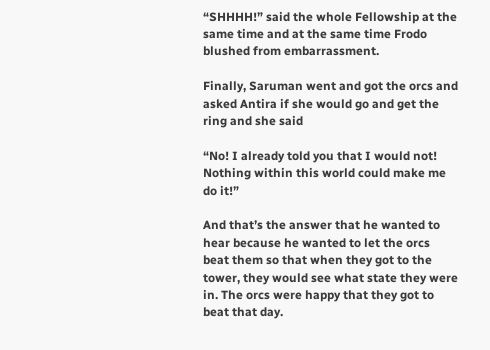“SHHHH!” said the whole Fellowship at the same time and at the same time Frodo blushed from embarrassment.

Finally, Saruman went and got the orcs and asked Antira if she would go and get the ring and she said

“No! I already told you that I would not! Nothing within this world could make me do it!”

And that’s the answer that he wanted to hear because he wanted to let the orcs beat them so that when they got to the tower, they would see what state they were in. The orcs were happy that they got to beat that day.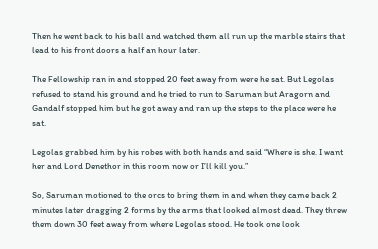Then he went back to his ball and watched them all run up the marble stairs that lead to his front doors a half an hour later.

The Fellowship ran in and stopped 20 feet away from were he sat. But Legolas refused to stand his ground and he tried to run to Saruman but Aragorn and Gandalf stopped him but he got away and ran up the steps to the place were he sat.

Legolas grabbed him by his robes with both hands and said “Where is she. I want her and Lord Denethor in this room now or I’ll kill you.”

So, Saruman motioned to the orcs to bring them in and when they came back 2 minutes later dragging 2 forms by the arms that looked almost dead. They threw them down 30 feet away from where Legolas stood. He took one look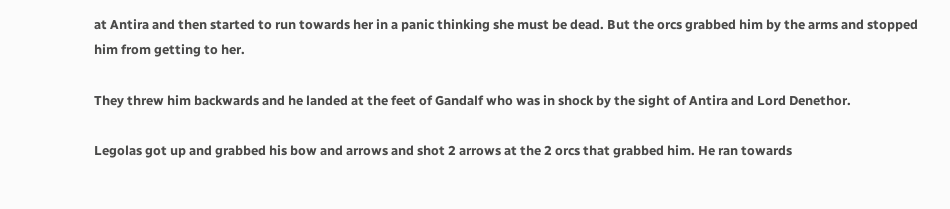at Antira and then started to run towards her in a panic thinking she must be dead. But the orcs grabbed him by the arms and stopped him from getting to her.

They threw him backwards and he landed at the feet of Gandalf who was in shock by the sight of Antira and Lord Denethor.

Legolas got up and grabbed his bow and arrows and shot 2 arrows at the 2 orcs that grabbed him. He ran towards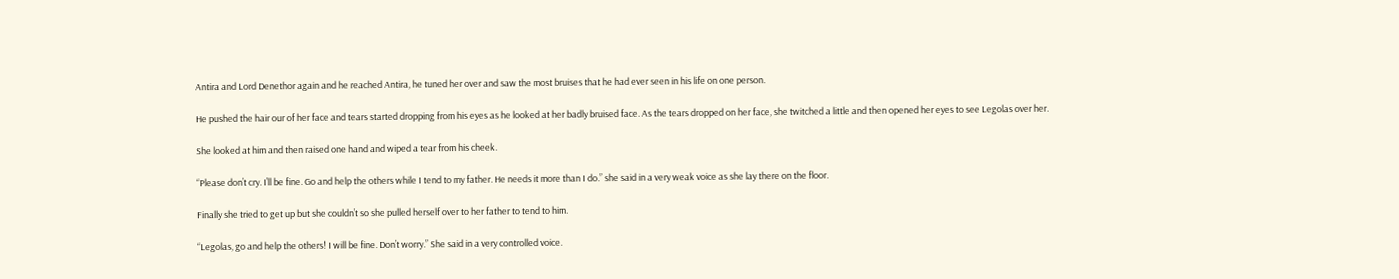Antira and Lord Denethor again and he reached Antira, he tuned her over and saw the most bruises that he had ever seen in his life on one person.

He pushed the hair our of her face and tears started dropping from his eyes as he looked at her badly bruised face. As the tears dropped on her face, she twitched a little and then opened her eyes to see Legolas over her.

She looked at him and then raised one hand and wiped a tear from his cheek.

“Please don’t cry. I’ll be fine. Go and help the others while I tend to my father. He needs it more than I do.” she said in a very weak voice as she lay there on the floor.

Finally she tried to get up but she couldn’t so she pulled herself over to her father to tend to him.

“Legolas, go and help the others! I will be fine. Don’t worry.” She said in a very controlled voice.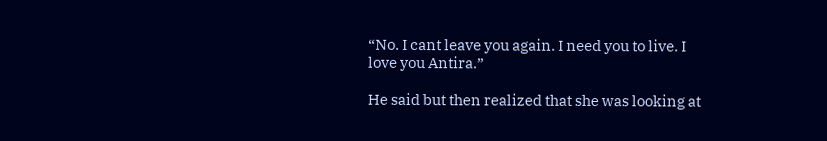“No. I cant leave you again. I need you to live. I love you Antira.”

He said but then realized that she was looking at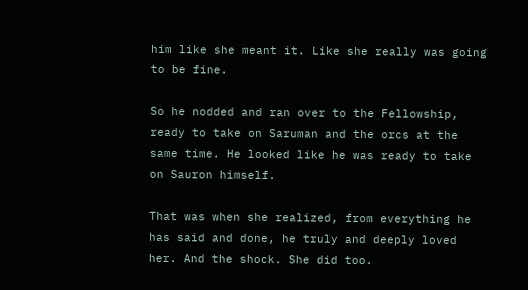him like she meant it. Like she really was going to be fine.

So he nodded and ran over to the Fellowship, ready to take on Saruman and the orcs at the same time. He looked like he was ready to take on Sauron himself.

That was when she realized, from everything he has said and done, he truly and deeply loved her. And the shock. She did too.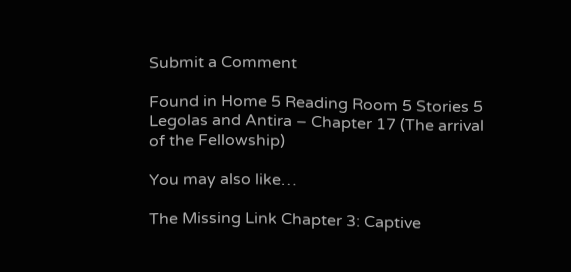Submit a Comment

Found in Home 5 Reading Room 5 Stories 5 Legolas and Antira – Chapter 17 (The arrival of the Fellowship)

You may also like…

The Missing Link Chapter 3: Captive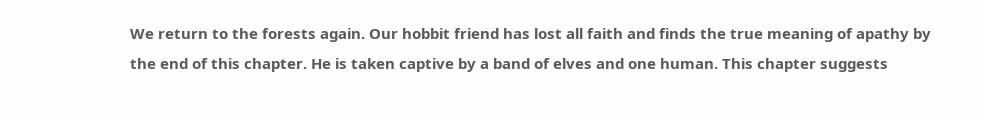We return to the forests again. Our hobbit friend has lost all faith and finds the true meaning of apathy by the end of this chapter. He is taken captive by a band of elves and one human. This chapter suggests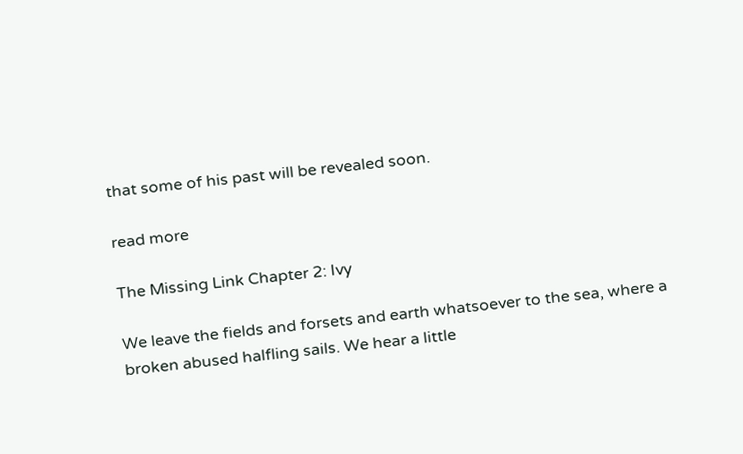that some of his past will be revealed soon.

read more

The Missing Link Chapter 2: Ivy

We leave the fields and forsets and earth whatsoever to the sea, where a broken abused halfling sails. We hear a little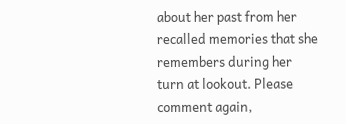about her past from her recalled memories that she remembers during her turn at lookout. Please comment again,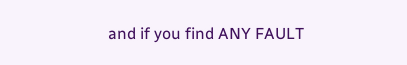and if you find ANY FAULT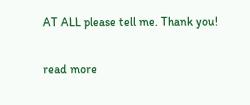AT ALL please tell me. Thank you!

read more